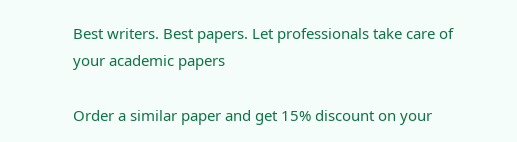Best writers. Best papers. Let professionals take care of your academic papers

Order a similar paper and get 15% discount on your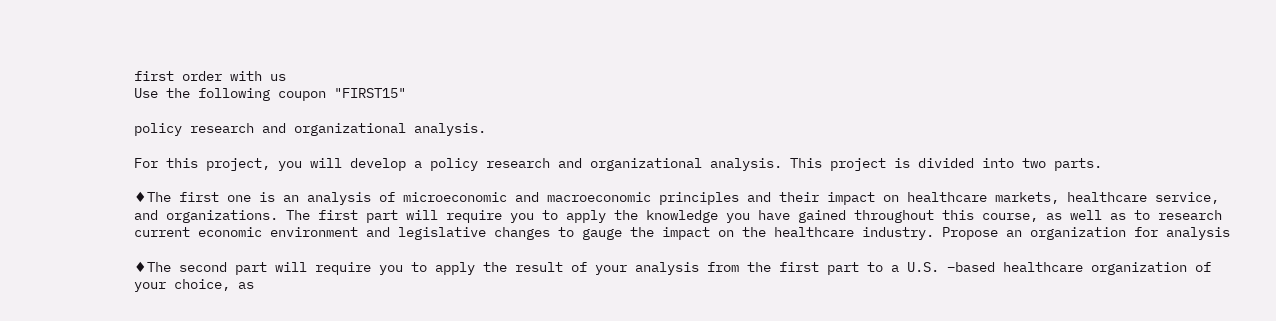first order with us
Use the following coupon "FIRST15"

policy research and organizational analysis.

For this project, you will develop a policy research and organizational analysis. This project is divided into two parts.

♦The first one is an analysis of microeconomic and macroeconomic principles and their impact on healthcare markets, healthcare service, and organizations. The first part will require you to apply the knowledge you have gained throughout this course, as well as to research current economic environment and legislative changes to gauge the impact on the healthcare industry. Propose an organization for analysis

♦The second part will require you to apply the result of your analysis from the first part to a U.S. –based healthcare organization of your choice, as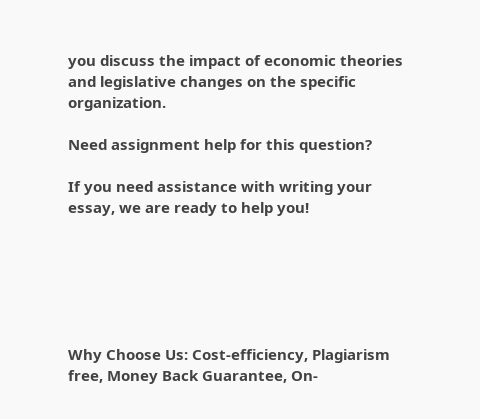you discuss the impact of economic theories and legislative changes on the specific organization.

Need assignment help for this question?

If you need assistance with writing your essay, we are ready to help you!






Why Choose Us: Cost-efficiency, Plagiarism free, Money Back Guarantee, On-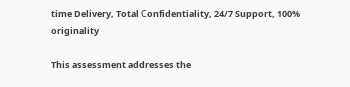time Delivery, Total Сonfidentiality, 24/7 Support, 100% originality

This assessment addresses the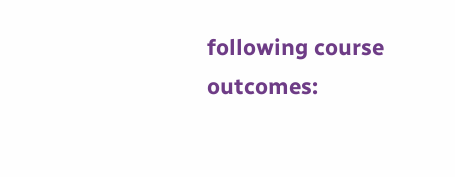following course outcomes: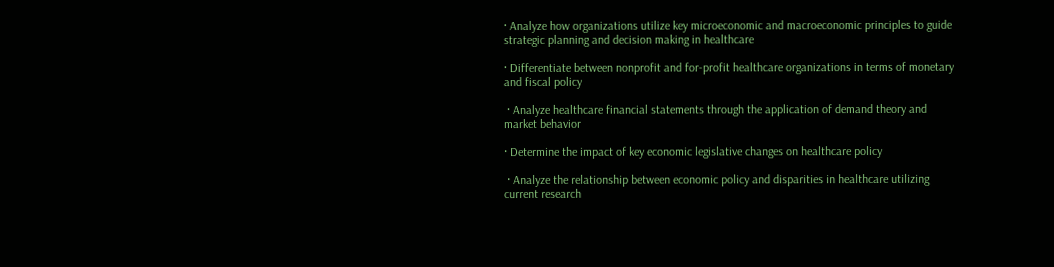· Analyze how organizations utilize key microeconomic and macroeconomic principles to guide strategic planning and decision making in healthcare

· Differentiate between nonprofit and for-profit healthcare organizations in terms of monetary and fiscal policy

 · Analyze healthcare financial statements through the application of demand theory and market behavior

· Determine the impact of key economic legislative changes on healthcare policy

 · Analyze the relationship between economic policy and disparities in healthcare utilizing current research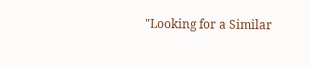"Looking for a Similar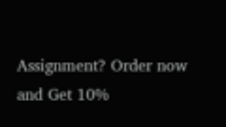Assignment? Order now and Get 10%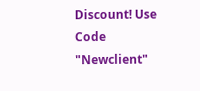Discount! Use Code "Newclient"